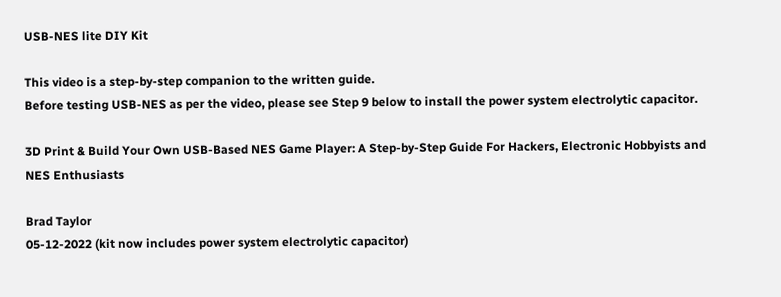USB-NES lite DIY Kit

This video is a step-by-step companion to the written guide.
Before testing USB-NES as per the video, please see Step 9 below to install the power system electrolytic capacitor.

3D Print & Build Your Own USB-Based NES Game Player: A Step-by-Step Guide For Hackers, Electronic Hobbyists and NES Enthusiasts

Brad Taylor
05-12-2022 (kit now includes power system electrolytic capacitor)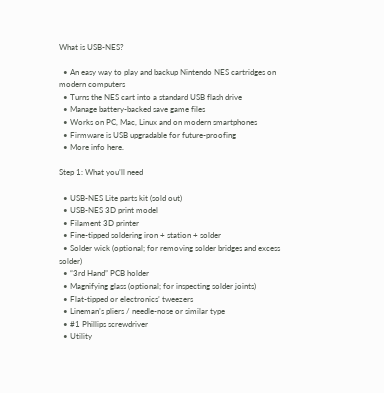What is USB-NES?

  • An easy way to play and backup Nintendo NES cartridges on modern computers
  • Turns the NES cart into a standard USB flash drive
  • Manage battery-backed save game files
  • Works on PC, Mac, Linux and on modern smartphones
  • Firmware is USB upgradable for future-proofing
  • More info here.

Step 1: What you’ll need

  • USB-NES Lite parts kit (sold out)
  • USB-NES 3D print model
  • Filament 3D printer
  • Fine-tipped soldering iron + station + solder
  • Solder wick (optional; for removing solder bridges and excess solder)
  • “3rd Hand” PCB holder
  • Magnifying glass (optional; for inspecting solder joints)
  • Flat-tipped or electronics’ tweezers
  • Lineman’s pliers / needle-nose or similar type
  • #1 Phillips screwdriver
  • Utility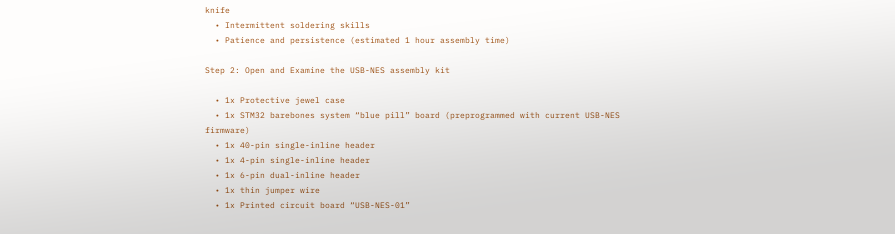knife
  • Intermittent soldering skills
  • Patience and persistence (estimated 1 hour assembly time)

Step 2: Open and Examine the USB-NES assembly kit

  • 1x Protective jewel case
  • 1x STM32 barebones system “blue pill” board (preprogrammed with current USB-NES firmware)
  • 1x 40-pin single-inline header
  • 1x 4-pin single-inline header
  • 1x 6-pin dual-inline header
  • 1x thin jumper wire
  • 1x Printed circuit board “USB-NES-01”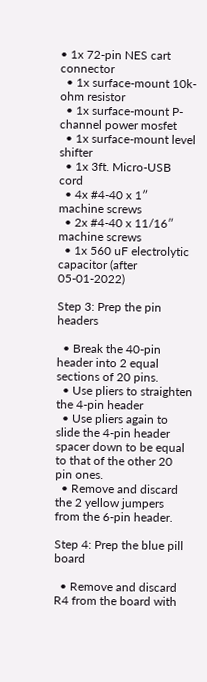• 1x 72-pin NES cart connector
  • 1x surface-mount 10k-ohm resistor
  • 1x surface-mount P-channel power mosfet
  • 1x surface-mount level shifter
  • 1x 3ft. Micro-USB cord
  • 4x #4-40 x 1″ machine screws
  • 2x #4-40 x 11/16″ machine screws
  • 1x 560 uF electrolytic capacitor (after 05-01-2022)

Step 3: Prep the pin headers

  • Break the 40-pin header into 2 equal sections of 20 pins.
  • Use pliers to straighten the 4-pin header
  • Use pliers again to slide the 4-pin header spacer down to be equal to that of the other 20 pin ones.
  • Remove and discard the 2 yellow jumpers from the 6-pin header.

Step 4: Prep the blue pill board

  • Remove and discard R4 from the board with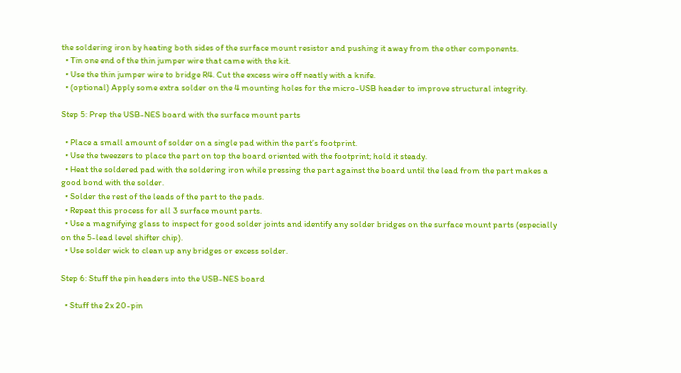the soldering iron by heating both sides of the surface mount resistor and pushing it away from the other components.
  • Tin one end of the thin jumper wire that came with the kit.
  • Use the thin jumper wire to bridge R4. Cut the excess wire off neatly with a knife.
  • (optional) Apply some extra solder on the 4 mounting holes for the micro-USB header to improve structural integrity.

Step 5: Prep the USB-NES board with the surface mount parts

  • Place a small amount of solder on a single pad within the part’s footprint.
  • Use the tweezers to place the part on top the board oriented with the footprint; hold it steady.
  • Heat the soldered pad with the soldering iron while pressing the part against the board until the lead from the part makes a good bond with the solder.
  • Solder the rest of the leads of the part to the pads.
  • Repeat this process for all 3 surface mount parts.
  • Use a magnifying glass to inspect for good solder joints and identify any solder bridges on the surface mount parts (especially on the 5-lead level shifter chip).
  • Use solder wick to clean up any bridges or excess solder.

Step 6: Stuff the pin headers into the USB-NES board

  • Stuff the 2x 20-pin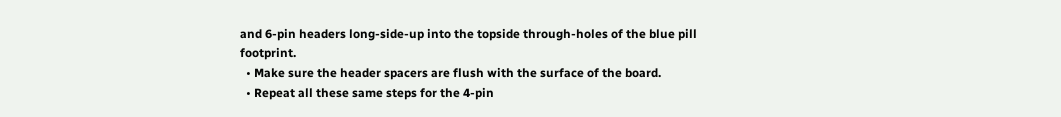and 6-pin headers long-side-up into the topside through-holes of the blue pill footprint.
  • Make sure the header spacers are flush with the surface of the board.
  • Repeat all these same steps for the 4-pin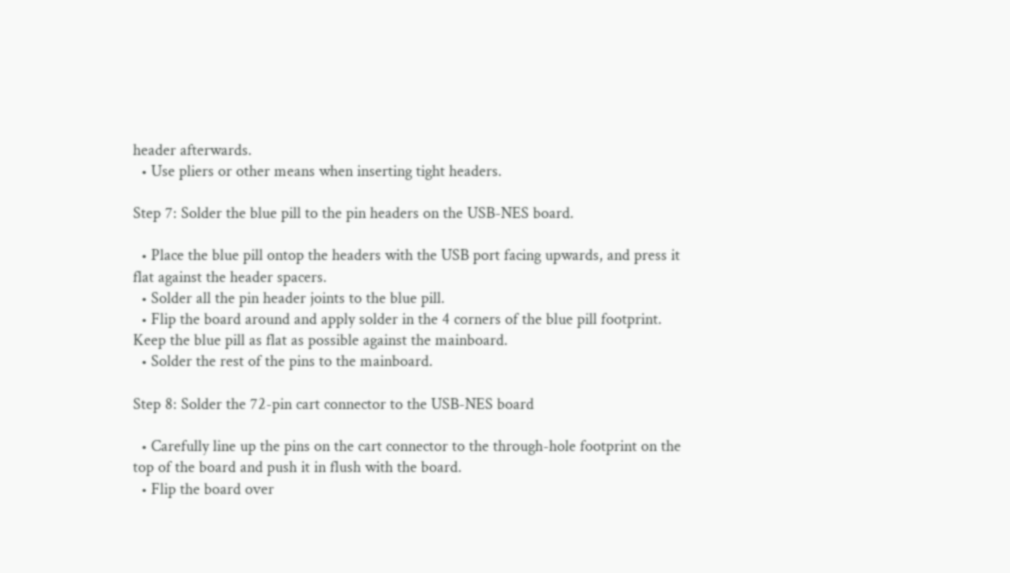header afterwards.
  • Use pliers or other means when inserting tight headers.

Step 7: Solder the blue pill to the pin headers on the USB-NES board.

  • Place the blue pill ontop the headers with the USB port facing upwards, and press it flat against the header spacers.
  • Solder all the pin header joints to the blue pill.
  • Flip the board around and apply solder in the 4 corners of the blue pill footprint. Keep the blue pill as flat as possible against the mainboard.
  • Solder the rest of the pins to the mainboard.

Step 8: Solder the 72-pin cart connector to the USB-NES board

  • Carefully line up the pins on the cart connector to the through-hole footprint on the top of the board and push it in flush with the board.
  • Flip the board over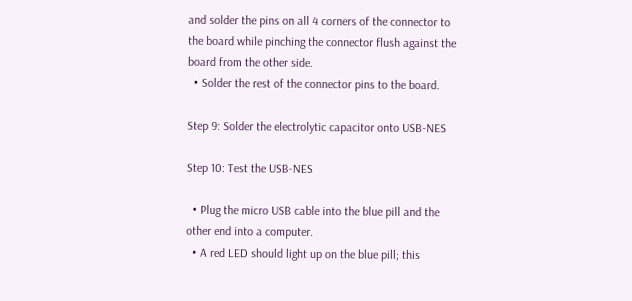and solder the pins on all 4 corners of the connector to the board while pinching the connector flush against the board from the other side.
  • Solder the rest of the connector pins to the board.

Step 9: Solder the electrolytic capacitor onto USB-NES

Step 10: Test the USB-NES

  • Plug the micro USB cable into the blue pill and the other end into a computer.
  • A red LED should light up on the blue pill; this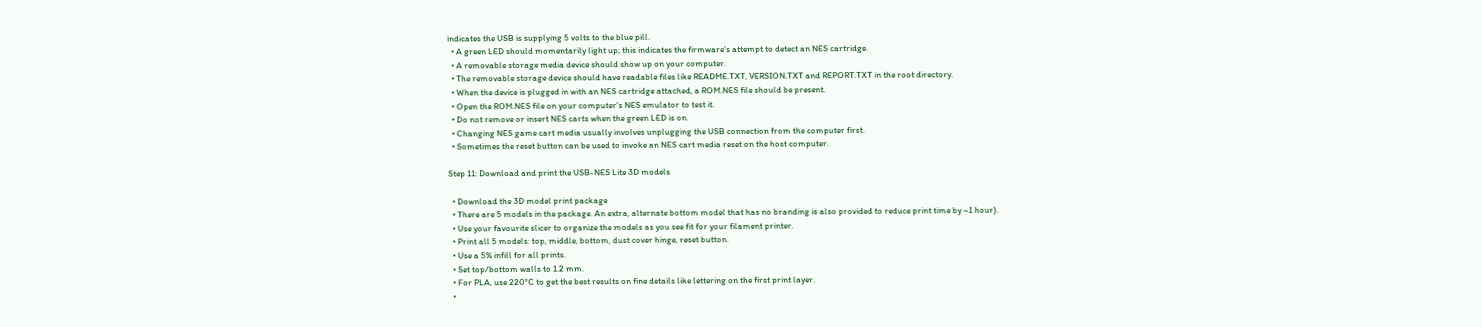indicates the USB is supplying 5 volts to the blue pill.
  • A green LED should momentarily light up; this indicates the firmware’s attempt to detect an NES cartridge.
  • A removable storage media device should show up on your computer.
  • The removable storage device should have readable files like README.TXT, VERSION.TXT and REPORT.TXT in the root directory.
  • When the device is plugged in with an NES cartridge attached, a ROM.NES file should be present.
  • Open the ROM.NES file on your computer’s NES emulator to test it.
  • Do not remove or insert NES carts when the green LED is on.
  • Changing NES game cart media usually involves unplugging the USB connection from the computer first.
  • Sometimes the reset button can be used to invoke an NES cart media reset on the host computer.

Step 11: Download and print the USB-NES Lite 3D models

  • Download the 3D model print package
  • There are 5 models in the package. An extra, alternate bottom model that has no branding is also provided to reduce print time by ~1 hour).
  • Use your favourite slicer to organize the models as you see fit for your filament printer.
  • Print all 5 models: top, middle, bottom, dust cover hinge, reset button.
  • Use a 5% infill for all prints.
  • Set top/bottom walls to 1.2 mm.
  • For PLA, use 220°C to get the best results on fine details like lettering on the first print layer.
  •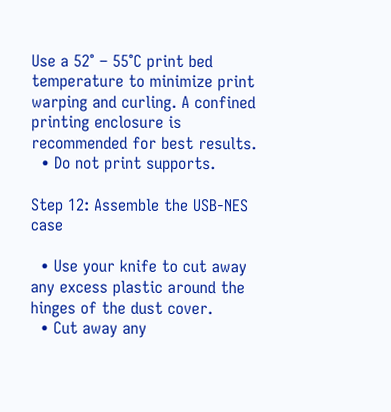Use a 52° – 55°C print bed temperature to minimize print warping and curling. A confined printing enclosure is recommended for best results.
  • Do not print supports.

Step 12: Assemble the USB-NES case

  • Use your knife to cut away any excess plastic around the hinges of the dust cover.
  • Cut away any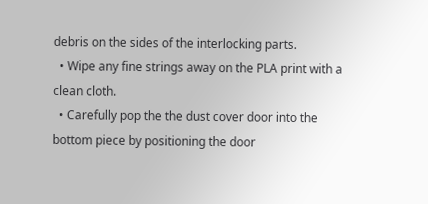debris on the sides of the interlocking parts.
  • Wipe any fine strings away on the PLA print with a clean cloth.
  • Carefully pop the the dust cover door into the bottom piece by positioning the door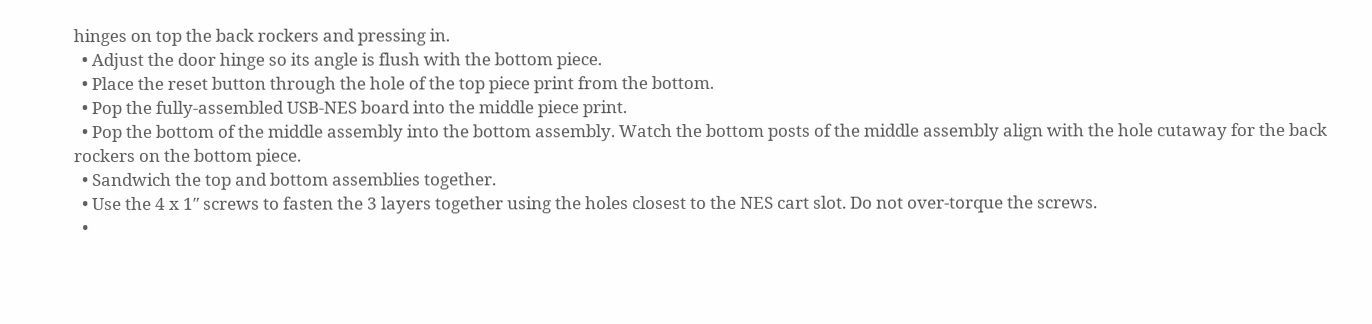hinges on top the back rockers and pressing in.
  • Adjust the door hinge so its angle is flush with the bottom piece.
  • Place the reset button through the hole of the top piece print from the bottom.
  • Pop the fully-assembled USB-NES board into the middle piece print.
  • Pop the bottom of the middle assembly into the bottom assembly. Watch the bottom posts of the middle assembly align with the hole cutaway for the back rockers on the bottom piece.
  • Sandwich the top and bottom assemblies together.
  • Use the 4 x 1″ screws to fasten the 3 layers together using the holes closest to the NES cart slot. Do not over-torque the screws.
  •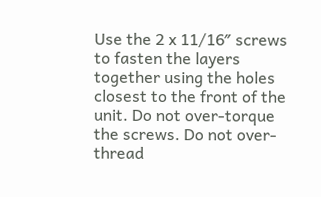Use the 2 x 11/16″ screws to fasten the layers together using the holes closest to the front of the unit. Do not over-torque the screws. Do not over-thread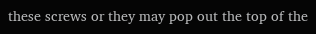these screws or they may pop out the top of the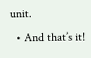unit.
  • And that’s it!